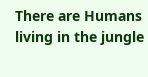There are Humans living in the jungle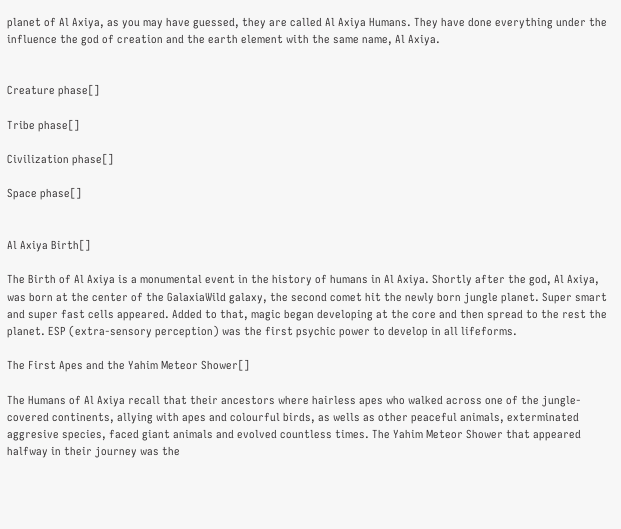planet of Al Axiya, as you may have guessed, they are called Al Axiya Humans. They have done everything under the influence the god of creation and the earth element with the same name, Al Axiya.


Creature phase[]

Tribe phase[]

Civilization phase[]

Space phase[]


Al Axiya Birth[]

The Birth of Al Axiya is a monumental event in the history of humans in Al Axiya. Shortly after the god, Al Axiya, was born at the center of the GalaxiaWild galaxy, the second comet hit the newly born jungle planet. Super smart and super fast cells appeared. Added to that, magic began developing at the core and then spread to the rest the planet. ESP (extra-sensory perception) was the first psychic power to develop in all lifeforms.

The First Apes and the Yahim Meteor Shower[]

The Humans of Al Axiya recall that their ancestors where hairless apes who walked across one of the jungle-covered continents, allying with apes and colourful birds, as wells as other peaceful animals, exterminated aggresive species, faced giant animals and evolved countless times. The Yahim Meteor Shower that appeared halfway in their journey was the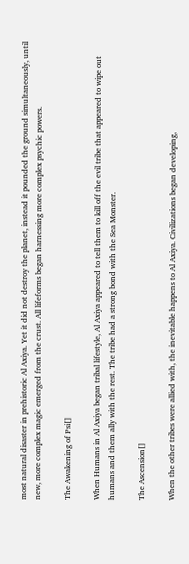most natural disaster in prehistoric Al Axiya. Yet it did not destroy the planet, instead it pounded the ground simultaneously, until new, more complex magic emerged from the crust. All lifeforms began harnessing more complex psychic powers.

The Awakening of Psi[]

When Humans in Al Axiya began tribal lifestyle, Al Axiya appeared to tell them to kill off the evil tribe that appeared to wipe out humans and them ally with the rest. The tribe had a strong bond with the Sea Monster.

The Ascension[]

When the other tribes were allied with, the inevitable happens to Al Axiya. Civilizations began developing,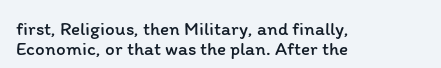first, Religious, then Military, and finally, Economic, or that was the plan. After the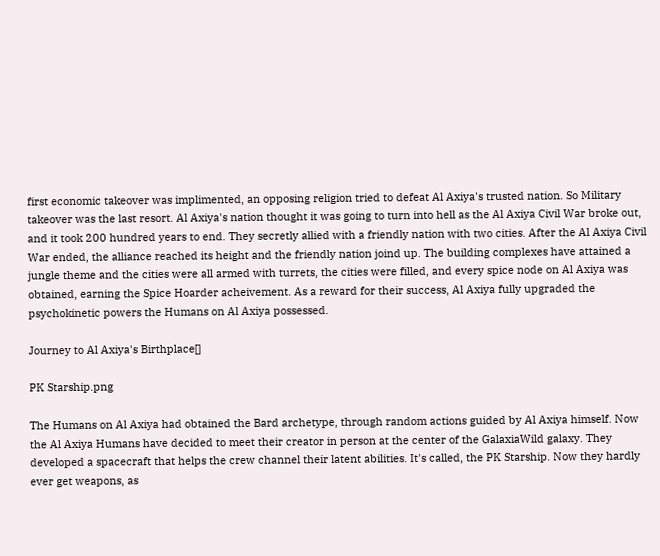first economic takeover was implimented, an opposing religion tried to defeat Al Axiya's trusted nation. So Military takeover was the last resort. Al Axiya's nation thought it was going to turn into hell as the Al Axiya Civil War broke out, and it took 200 hundred years to end. They secretly allied with a friendly nation with two cities. After the Al Axiya Civil War ended, the alliance reached its height and the friendly nation joind up. The building complexes have attained a jungle theme and the cities were all armed with turrets, the cities were filled, and every spice node on Al Axiya was obtained, earning the Spice Hoarder acheivement. As a reward for their success, Al Axiya fully upgraded the psychokinetic powers the Humans on Al Axiya possessed.

Journey to Al Axiya's Birthplace[]

PK Starship.png

The Humans on Al Axiya had obtained the Bard archetype, through random actions guided by Al Axiya himself. Now the Al Axiya Humans have decided to meet their creator in person at the center of the GalaxiaWild galaxy. They developed a spacecraft that helps the crew channel their latent abilities. It's called, the PK Starship. Now they hardly ever get weapons, as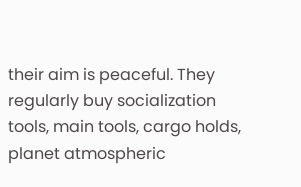their aim is peaceful. They regularly buy socialization tools, main tools, cargo holds, planet atmospheric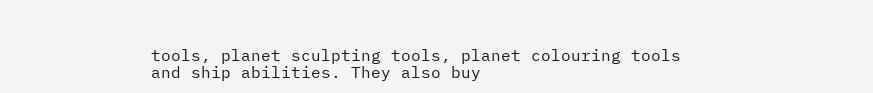tools, planet sculpting tools, planet colouring tools and ship abilities. They also buy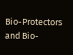Bio-Protectors and Bio-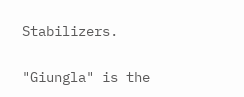Stabilizers.


"Giungla" is the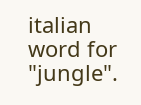italian word for "jungle".